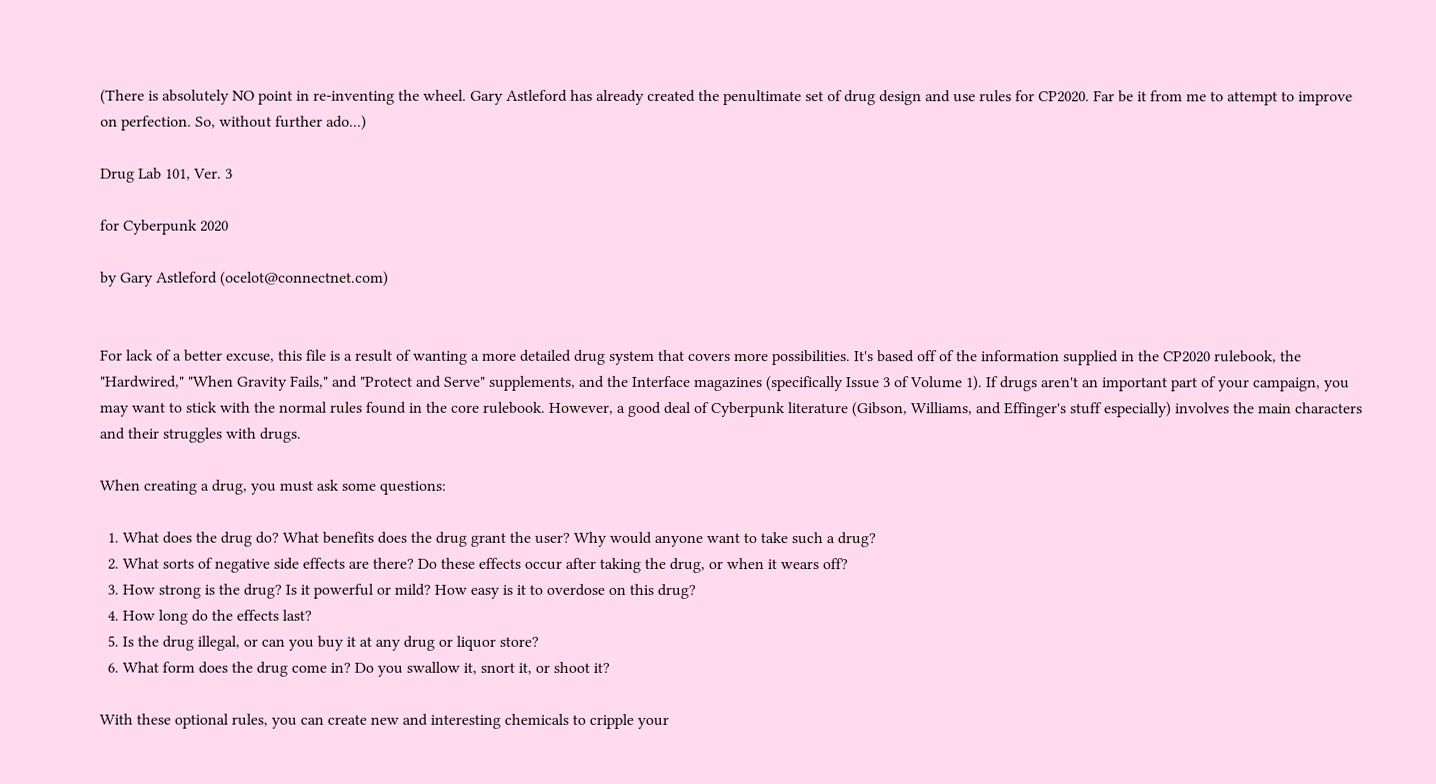(There is absolutely NO point in re-inventing the wheel. Gary Astleford has already created the penultimate set of drug design and use rules for CP2020. Far be it from me to attempt to improve on perfection. So, without further ado...)

Drug Lab 101, Ver. 3

for Cyberpunk 2020

by Gary Astleford (ocelot@connectnet.com)


For lack of a better excuse, this file is a result of wanting a more detailed drug system that covers more possibilities. It's based off of the information supplied in the CP2020 rulebook, the "Hardwired," "When Gravity Fails," and "Protect and Serve" supplements, and the Interface magazines (specifically Issue 3 of Volume 1). If drugs aren't an important part of your campaign, you may want to stick with the normal rules found in the core rulebook. However, a good deal of Cyberpunk literature (Gibson, Williams, and Effinger's stuff especially) involves the main characters and their struggles with drugs.

When creating a drug, you must ask some questions:

  1. What does the drug do? What benefits does the drug grant the user? Why would anyone want to take such a drug?
  2. What sorts of negative side effects are there? Do these effects occur after taking the drug, or when it wears off?
  3. How strong is the drug? Is it powerful or mild? How easy is it to overdose on this drug?
  4. How long do the effects last?
  5. Is the drug illegal, or can you buy it at any drug or liquor store?
  6. What form does the drug come in? Do you swallow it, snort it, or shoot it?

With these optional rules, you can create new and interesting chemicals to cripple your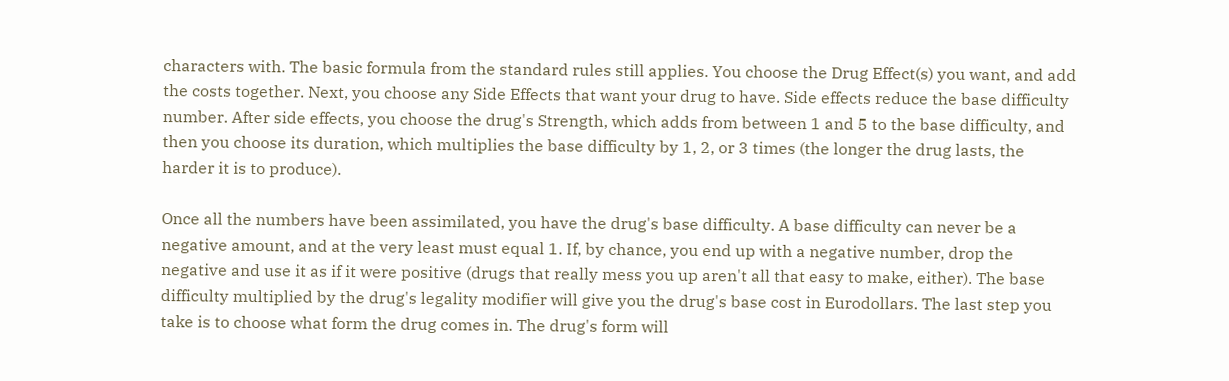characters with. The basic formula from the standard rules still applies. You choose the Drug Effect(s) you want, and add the costs together. Next, you choose any Side Effects that want your drug to have. Side effects reduce the base difficulty number. After side effects, you choose the drug's Strength, which adds from between 1 and 5 to the base difficulty, and then you choose its duration, which multiplies the base difficulty by 1, 2, or 3 times (the longer the drug lasts, the harder it is to produce).

Once all the numbers have been assimilated, you have the drug's base difficulty. A base difficulty can never be a negative amount, and at the very least must equal 1. If, by chance, you end up with a negative number, drop the negative and use it as if it were positive (drugs that really mess you up aren't all that easy to make, either). The base difficulty multiplied by the drug's legality modifier will give you the drug's base cost in Eurodollars. The last step you take is to choose what form the drug comes in. The drug's form will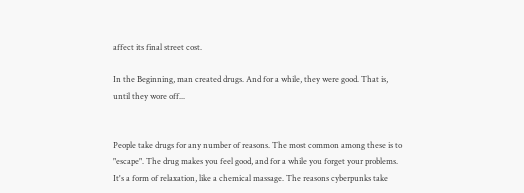affect its final street cost.

In the Beginning, man created drugs. And for a while, they were good. That is, until they wore off...


People take drugs for any number of reasons. The most common among these is to "escape". The drug makes you feel good, and for a while you forget your problems. It's a form of relaxation, like a chemical massage. The reasons cyberpunks take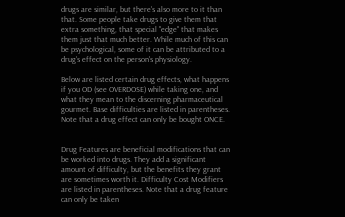drugs are similar, but there's also more to it than that. Some people take drugs to give them that extra something, that special "edge" that makes them just that much better. While much of this can be psychological, some of it can be attributed to a drug's effect on the person's physiology.

Below are listed certain drug effects, what happens if you OD (see OVERDOSE) while taking one, and what they mean to the discerning pharmaceutical gourmet. Base difficulties are listed in parentheses. Note that a drug effect can only be bought ONCE.


Drug Features are beneficial modifications that can be worked into drugs. They add a significant amount of difficulty, but the benefits they grant are sometimes worth it. Difficulty Cost Modifiers are listed in parentheses. Note that a drug feature can only be taken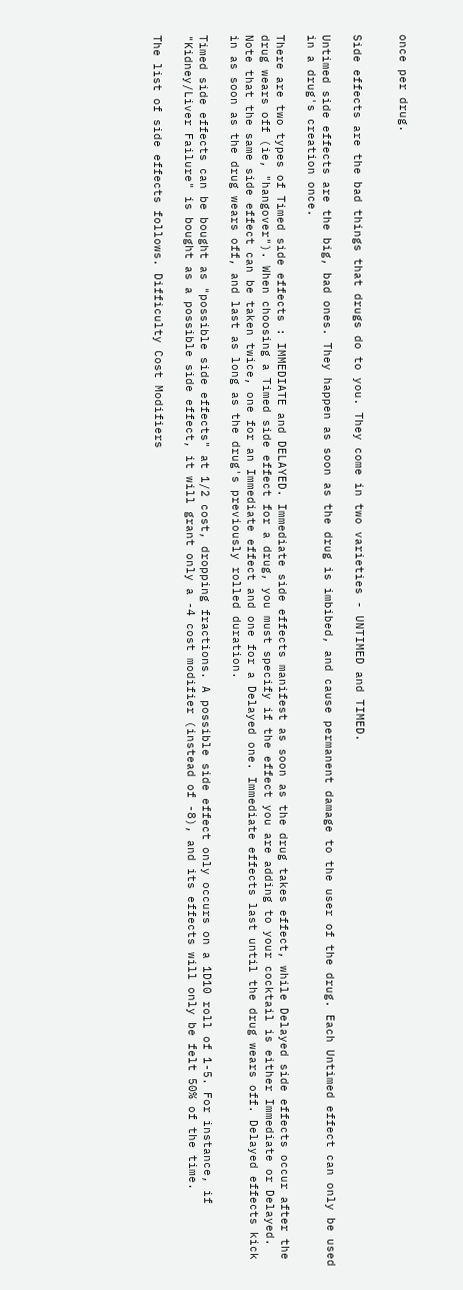once per drug.


Side effects are the bad things that drugs do to you. They come in two varieties - UNTIMED and TIMED.

Untimed side effects are the big, bad ones. They happen as soon as the drug is imbibed, and cause permanent damage to the user of the drug. Each Untimed effect can only be used in a drug's creation once.

There are two types of Timed side effects : IMMEDIATE and DELAYED. Immediate side effects manifest as soon as the drug takes effect, while Delayed side effects occur after the drug wears off (ie, "hangover"). When choosing a Timed side effect for a drug, you must specify if the effect you are adding to your cocktail is either Immediate or Delayed. Note that the same side effect can be taken twice, one for an Immediate effect and one for a Delayed one. Immediate effects last until the drug wears off. Delayed effects kick in as soon as the drug wears off, and last as long as the drug's previously rolled duration.

Timed side effects can be bought as "possible side effects" at 1/2 cost, dropping fractions. A possible side effect only occurs on a 1D10 roll of 1-5. For instance, if "Kidney/Liver Failure" is bought as a possible side effect, it will grant only a -4 cost modifier (instead of -8), and its effects will only be felt 50% of the time.

The list of side effects follows. Difficulty Cost Modifiers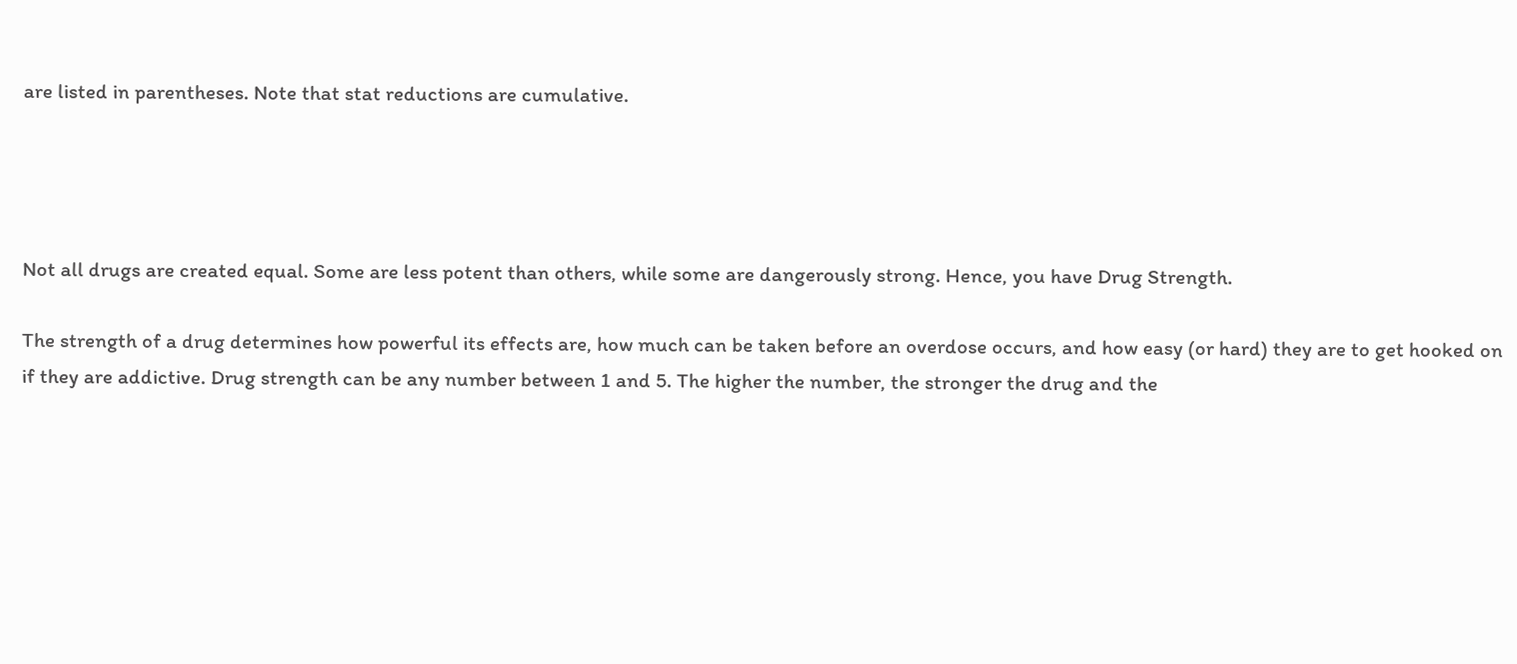are listed in parentheses. Note that stat reductions are cumulative.




Not all drugs are created equal. Some are less potent than others, while some are dangerously strong. Hence, you have Drug Strength.

The strength of a drug determines how powerful its effects are, how much can be taken before an overdose occurs, and how easy (or hard) they are to get hooked on if they are addictive. Drug strength can be any number between 1 and 5. The higher the number, the stronger the drug and the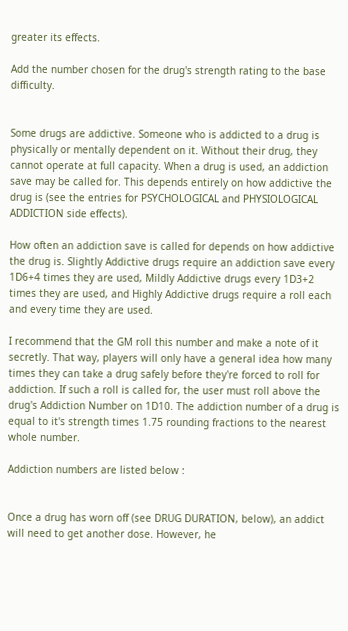greater its effects.

Add the number chosen for the drug's strength rating to the base difficulty.


Some drugs are addictive. Someone who is addicted to a drug is physically or mentally dependent on it. Without their drug, they cannot operate at full capacity. When a drug is used, an addiction save may be called for. This depends entirely on how addictive the drug is (see the entries for PSYCHOLOGICAL and PHYSIOLOGICAL ADDICTION side effects).

How often an addiction save is called for depends on how addictive the drug is. Slightly Addictive drugs require an addiction save every 1D6+4 times they are used, Mildly Addictive drugs every 1D3+2 times they are used, and Highly Addictive drugs require a roll each and every time they are used.

I recommend that the GM roll this number and make a note of it secretly. That way, players will only have a general idea how many times they can take a drug safely before they're forced to roll for addiction. If such a roll is called for, the user must roll above the drug's Addiction Number on 1D10. The addiction number of a drug is equal to it's strength times 1.75 rounding fractions to the nearest whole number.

Addiction numbers are listed below :


Once a drug has worn off (see DRUG DURATION, below), an addict will need to get another dose. However, he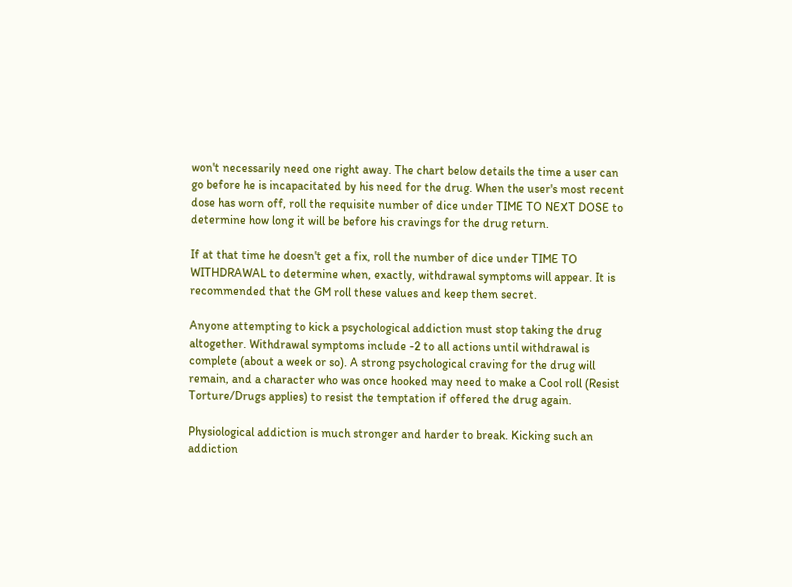won't necessarily need one right away. The chart below details the time a user can go before he is incapacitated by his need for the drug. When the user's most recent dose has worn off, roll the requisite number of dice under TIME TO NEXT DOSE to determine how long it will be before his cravings for the drug return.

If at that time he doesn't get a fix, roll the number of dice under TIME TO WITHDRAWAL to determine when, exactly, withdrawal symptoms will appear. It is recommended that the GM roll these values and keep them secret.

Anyone attempting to kick a psychological addiction must stop taking the drug altogether. Withdrawal symptoms include -2 to all actions until withdrawal is complete (about a week or so). A strong psychological craving for the drug will remain, and a character who was once hooked may need to make a Cool roll (Resist Torture/Drugs applies) to resist the temptation if offered the drug again.

Physiological addiction is much stronger and harder to break. Kicking such an addiction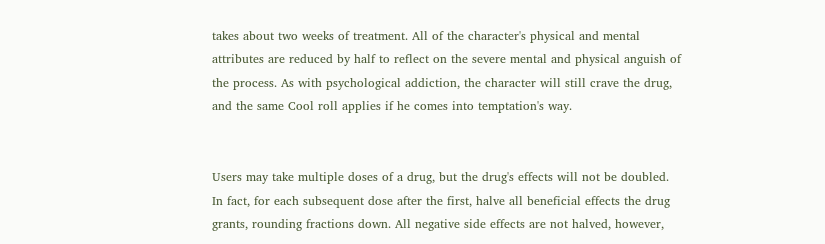takes about two weeks of treatment. All of the character's physical and mental attributes are reduced by half to reflect on the severe mental and physical anguish of the process. As with psychological addiction, the character will still crave the drug, and the same Cool roll applies if he comes into temptation's way.


Users may take multiple doses of a drug, but the drug's effects will not be doubled. In fact, for each subsequent dose after the first, halve all beneficial effects the drug grants, rounding fractions down. All negative side effects are not halved, however,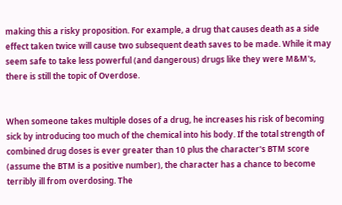making this a risky proposition. For example, a drug that causes death as a side effect taken twice will cause two subsequent death saves to be made. While it may seem safe to take less powerful (and dangerous) drugs like they were M&M's, there is still the topic of Overdose.


When someone takes multiple doses of a drug, he increases his risk of becoming sick by introducing too much of the chemical into his body. If the total strength of combined drug doses is ever greater than 10 plus the character's BTM score (assume the BTM is a positive number), the character has a chance to become terribly ill from overdosing. The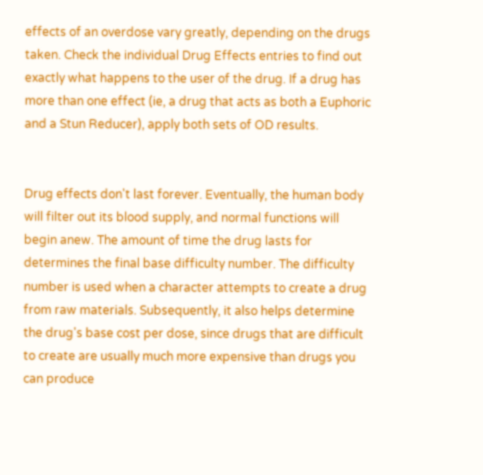effects of an overdose vary greatly, depending on the drugs taken. Check the individual Drug Effects entries to find out exactly what happens to the user of the drug. If a drug has more than one effect (ie, a drug that acts as both a Euphoric and a Stun Reducer), apply both sets of OD results.


Drug effects don't last forever. Eventually, the human body will filter out its blood supply, and normal functions will begin anew. The amount of time the drug lasts for determines the final base difficulty number. The difficulty number is used when a character attempts to create a drug from raw materials. Subsequently, it also helps determine the drug's base cost per dose, since drugs that are difficult to create are usually much more expensive than drugs you can produce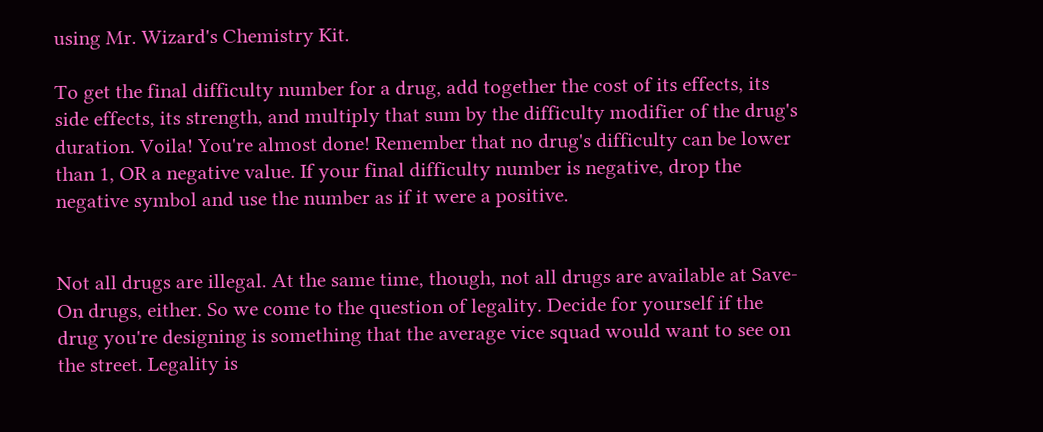using Mr. Wizard's Chemistry Kit.

To get the final difficulty number for a drug, add together the cost of its effects, its side effects, its strength, and multiply that sum by the difficulty modifier of the drug's duration. Voila! You're almost done! Remember that no drug's difficulty can be lower than 1, OR a negative value. If your final difficulty number is negative, drop the negative symbol and use the number as if it were a positive.


Not all drugs are illegal. At the same time, though, not all drugs are available at Save-On drugs, either. So we come to the question of legality. Decide for yourself if the drug you're designing is something that the average vice squad would want to see on the street. Legality is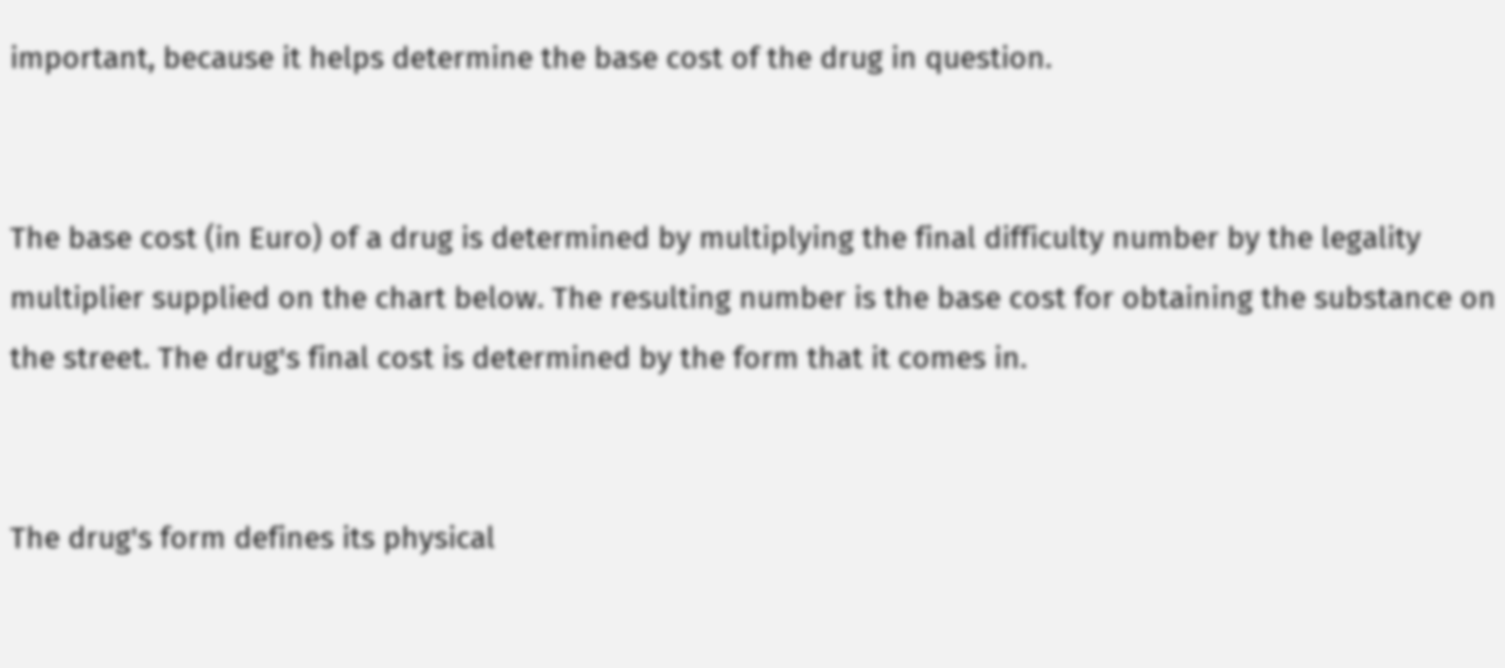important, because it helps determine the base cost of the drug in question.


The base cost (in Euro) of a drug is determined by multiplying the final difficulty number by the legality multiplier supplied on the chart below. The resulting number is the base cost for obtaining the substance on the street. The drug's final cost is determined by the form that it comes in.


The drug's form defines its physical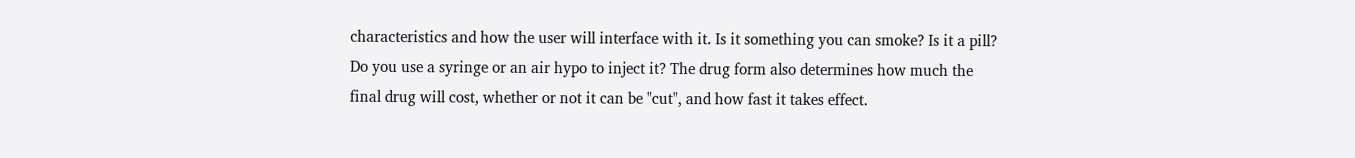characteristics and how the user will interface with it. Is it something you can smoke? Is it a pill? Do you use a syringe or an air hypo to inject it? The drug form also determines how much the final drug will cost, whether or not it can be "cut", and how fast it takes effect.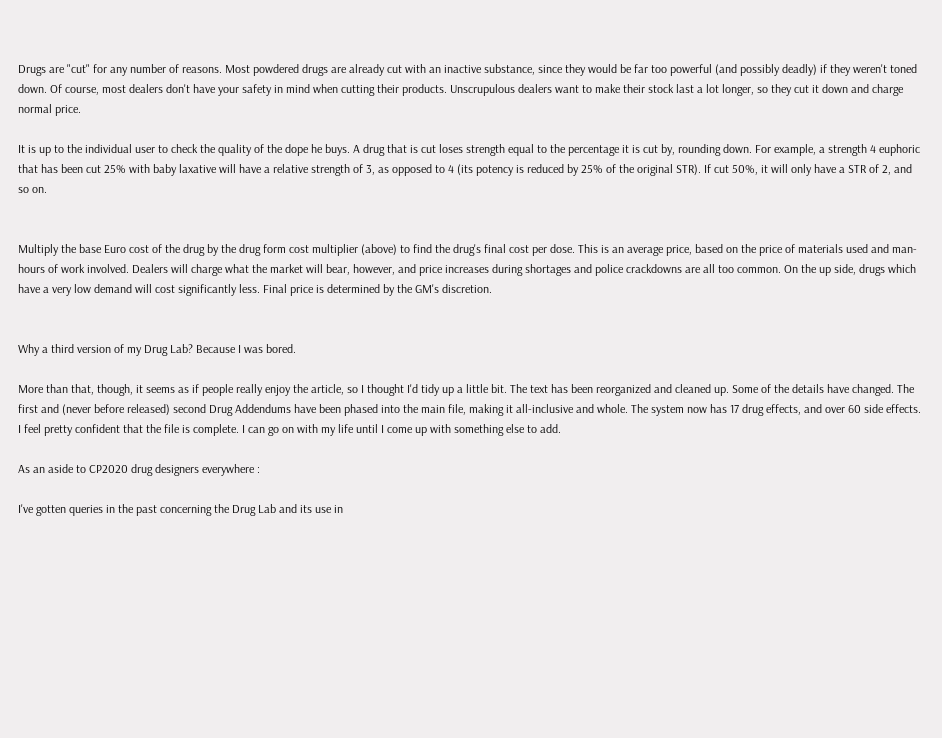Drugs are "cut" for any number of reasons. Most powdered drugs are already cut with an inactive substance, since they would be far too powerful (and possibly deadly) if they weren't toned down. Of course, most dealers don't have your safety in mind when cutting their products. Unscrupulous dealers want to make their stock last a lot longer, so they cut it down and charge normal price.

It is up to the individual user to check the quality of the dope he buys. A drug that is cut loses strength equal to the percentage it is cut by, rounding down. For example, a strength 4 euphoric that has been cut 25% with baby laxative will have a relative strength of 3, as opposed to 4 (its potency is reduced by 25% of the original STR). If cut 50%, it will only have a STR of 2, and so on.


Multiply the base Euro cost of the drug by the drug form cost multiplier (above) to find the drug's final cost per dose. This is an average price, based on the price of materials used and man-hours of work involved. Dealers will charge what the market will bear, however, and price increases during shortages and police crackdowns are all too common. On the up side, drugs which have a very low demand will cost significantly less. Final price is determined by the GM's discretion.


Why a third version of my Drug Lab? Because I was bored.

More than that, though, it seems as if people really enjoy the article, so I thought I'd tidy up a little bit. The text has been reorganized and cleaned up. Some of the details have changed. The first and (never before released) second Drug Addendums have been phased into the main file, making it all-inclusive and whole. The system now has 17 drug effects, and over 60 side effects. I feel pretty confident that the file is complete. I can go on with my life until I come up with something else to add.

As an aside to CP2020 drug designers everywhere :

I've gotten queries in the past concerning the Drug Lab and its use in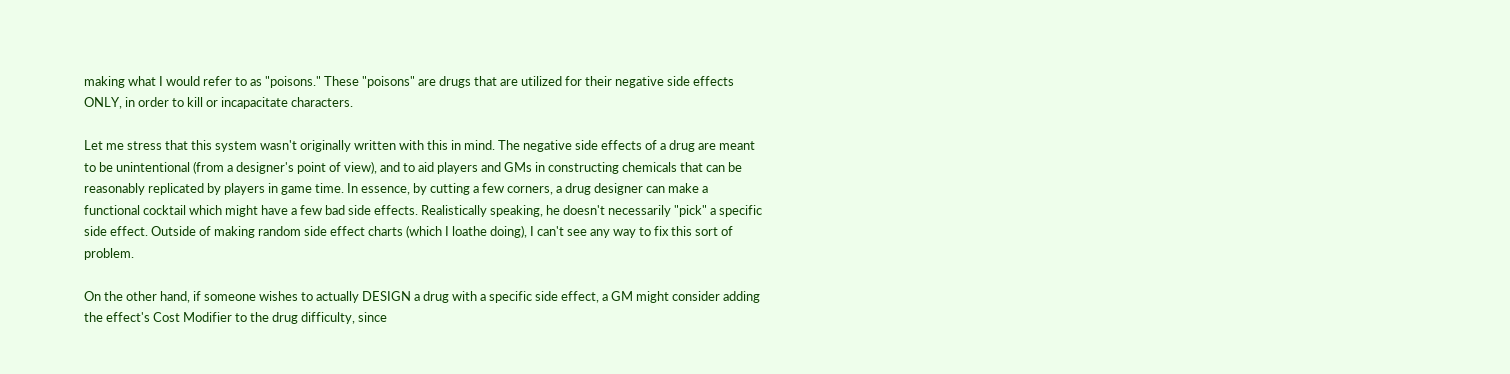making what I would refer to as "poisons." These "poisons" are drugs that are utilized for their negative side effects ONLY, in order to kill or incapacitate characters.

Let me stress that this system wasn't originally written with this in mind. The negative side effects of a drug are meant to be unintentional (from a designer's point of view), and to aid players and GMs in constructing chemicals that can be reasonably replicated by players in game time. In essence, by cutting a few corners, a drug designer can make a functional cocktail which might have a few bad side effects. Realistically speaking, he doesn't necessarily "pick" a specific side effect. Outside of making random side effect charts (which I loathe doing), I can't see any way to fix this sort of problem.

On the other hand, if someone wishes to actually DESIGN a drug with a specific side effect, a GM might consider adding the effect's Cost Modifier to the drug difficulty, since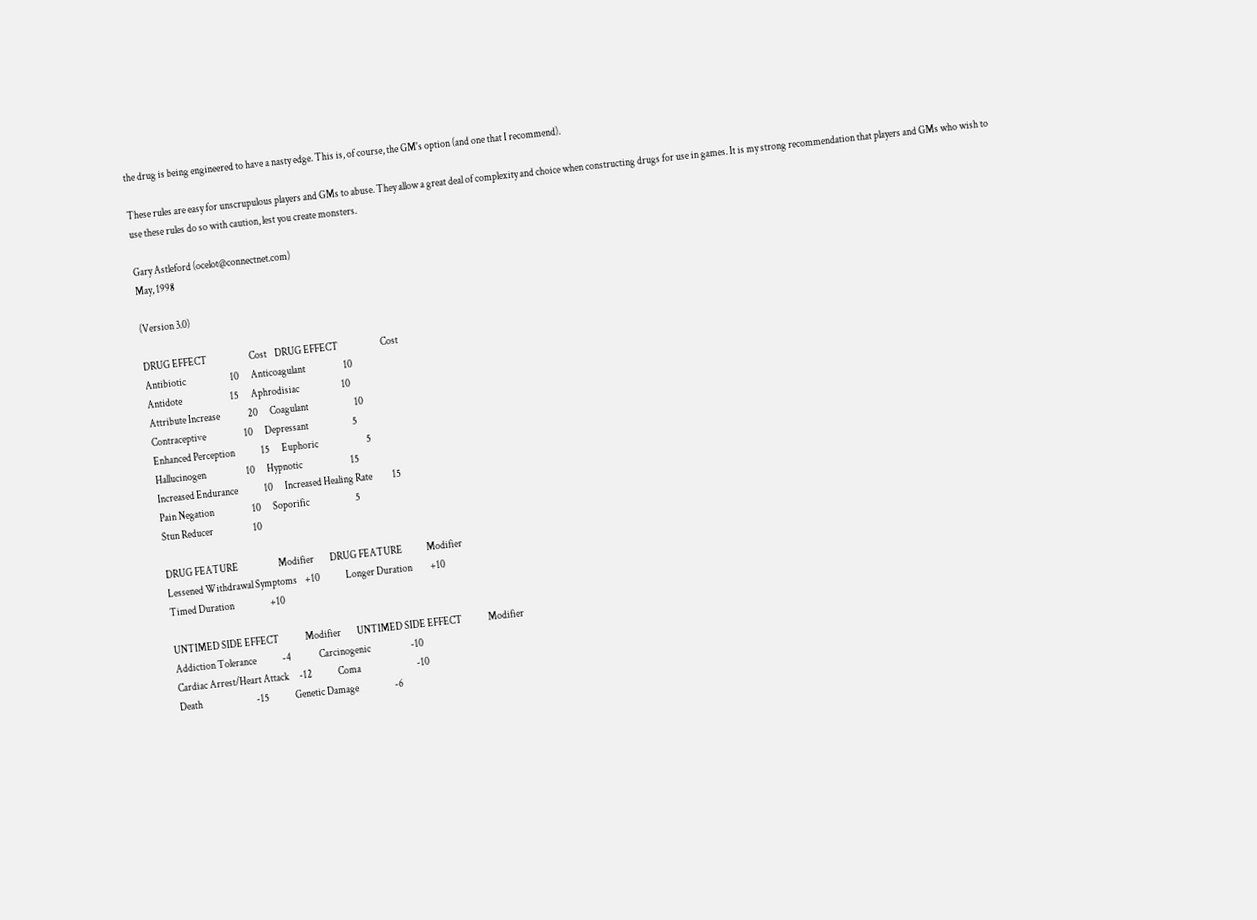the drug is being engineered to have a nasty edge. This is, of course, the GM's option (and one that I recommend).

These rules are easy for unscrupulous players and GMs to abuse. They allow a great deal of complexity and choice when constructing drugs for use in games. It is my strong recommendation that players and GMs who wish to use these rules do so with caution, lest you create monsters.

Gary Astleford (ocelot@connectnet.com)
May, 1998

(Version 3.0)

DRUG EFFECT                     Cost    DRUG EFFECT                     Cost
Antibiotic                      10      Anticoagulant                   10
Antidote                        15      Aphrodisiac                     10
Attribute Increase              20      Coagulant                       10
Contraceptive                   10      Depressant                      5
Enhanced Perception             15      Euphoric                        5
Hallucinogen                    10      Hypnotic                        15
Increased Endurance             10      Increased Healing Rate          15
Pain Negation                   10      Soporific                       5
Stun Reducer                    10

DRUG FEATURE                    Modifier        DRUG FEATURE            Modifier
Lessened Withdrawal Symptoms    +10             Longer Duration         +10
Timed Duration                  +10

UNTIMED SIDE EFFECT             Modifier        UNTIMED SIDE EFFECT             Modifier
Addiction Tolerance             -4              Carcinogenic                    -10
Cardiac Arrest/Heart Attack     -12             Coma                            -10
Death                           -15             Genetic Damage                  -6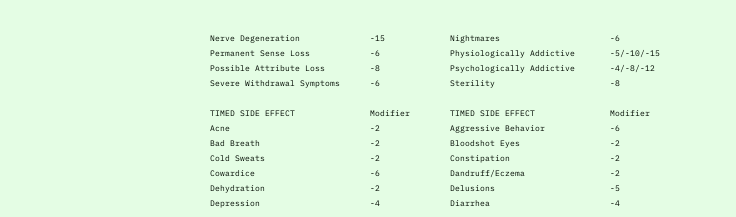Nerve Degeneration              -15             Nightmares                      -6
Permanent Sense Loss            -6              Physiologically Addictive       -5/-10/-15
Possible Attribute Loss         -8              Psychologically Addictive       -4/-8/-12
Severe Withdrawal Symptoms      -6              Sterility                       -8

TIMED SIDE EFFECT               Modifier        TIMED SIDE EFFECT               Modifier
Acne                            -2              Aggressive Behavior             -6
Bad Breath                      -2              Bloodshot Eyes                  -2
Cold Sweats                     -2              Constipation                    -2
Cowardice                       -6              Dandruff/Eczema                 -2
Dehydration                     -2              Delusions                       -5
Depression                      -4              Diarrhea                        -4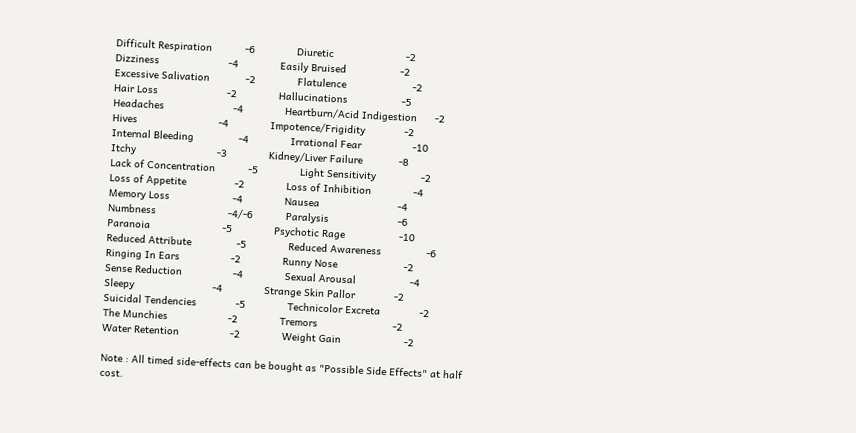Difficult Respiration           -6              Diuretic                        -2
Dizziness                       -4              Easily Bruised                  -2
Excessive Salivation            -2              Flatulence                      -2
Hair Loss                       -2              Hallucinations                  -5
Headaches                       -4              Heartburn/Acid Indigestion      -2
Hives                           -4              Impotence/Frigidity             -2
Internal Bleeding               -4              Irrational Fear                 -10
Itchy                           -3              Kidney/Liver Failure            -8
Lack of Concentration           -5              Light Sensitivity               -2
Loss of Appetite                -2              Loss of Inhibition              -4
Memory Loss                     -4              Nausea                          -4
Numbness                        -4/-6           Paralysis                       -6
Paranoia                        -5              Psychotic Rage                  -10
Reduced Attribute               -5              Reduced Awareness               -6
Ringing In Ears                 -2              Runny Nose                      -2
Sense Reduction                 -4              Sexual Arousal                  -4
Sleepy                          -4              Strange Skin Pallor             -2
Suicidal Tendencies             -5              Technicolor Excreta             -2
The Munchies                    -2              Tremors                         -2
Water Retention                 -2              Weight Gain                     -2

Note : All timed side-effects can be bought as "Possible Side Effects" at half cost.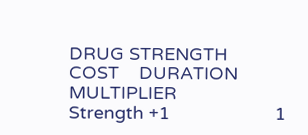DRUG STRENGTH                   COST    DURATION                MULTIPLIER
Strength +1                     1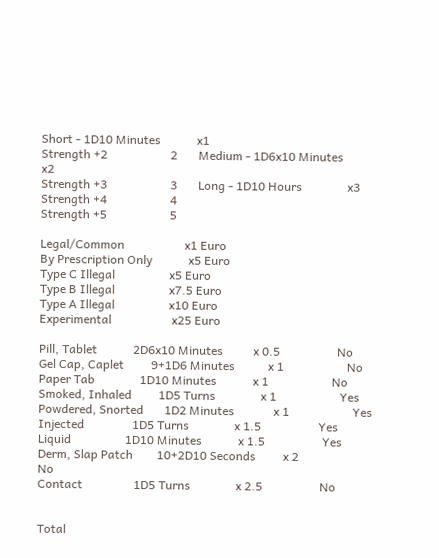Short - 1D10 Minutes            x1
Strength +2                     2       Medium - 1D6x10 Minutes         x2
Strength +3                     3       Long - 1D10 Hours               x3
Strength +4                     4
Strength +5                     5

Legal/Common                    x1 Euro
By Prescription Only            x5 Euro
Type C Illegal                  x5 Euro
Type B Illegal                  x7.5 Euro
Type A Illegal                  x10 Euro
Experimental                    x25 Euro

Pill, Tablet            2D6x10 Minutes          x 0.5                   No
Gel Cap, Caplet         9+1D6 Minutes           x 1                     No
Paper Tab               1D10 Minutes            x 1                     No
Smoked, Inhaled         1D5 Turns               x 1                     Yes
Powdered, Snorted       1D2 Minutes             x 1                     Yes
Injected                1D5 Turns               x 1.5                   Yes
Liquid                  1D10 Minutes            x 1.5                   Yes
Derm, Slap Patch        10+2D10 Seconds         x 2                     No
Contact                 1D5 Turns               x 2.5                   No


Total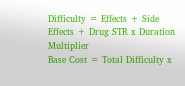Difficulty = Effects + Side Effects + Drug STR x Duration Multiplier
Base Cost = Total Difficulty x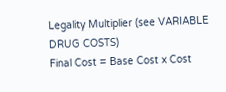Legality Multiplier (see VARIABLE DRUG COSTS)
Final Cost = Base Cost x Cost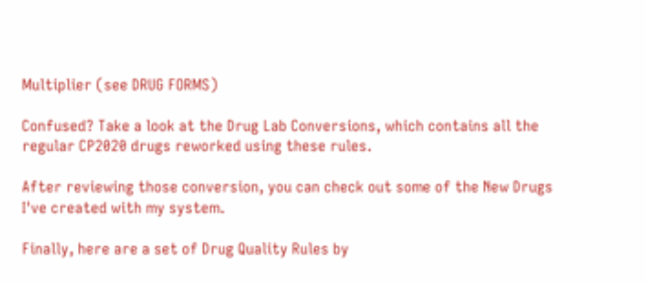Multiplier (see DRUG FORMS)

Confused? Take a look at the Drug Lab Conversions, which contains all the regular CP2020 drugs reworked using these rules.

After reviewing those conversion, you can check out some of the New Drugs I've created with my system.

Finally, here are a set of Drug Quality Rules by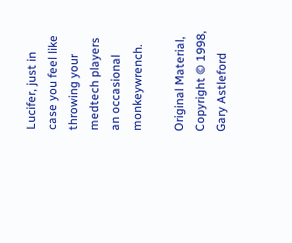Lucifer, just in case you feel like throwing your medtech players an occasional monkeywrench.

Original Material, Copyright © 1998, Gary Astleford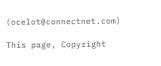(ocelot@connectnet.com)

This page, Copyright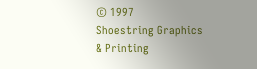© 1997
Shoestring Graphics & Printing